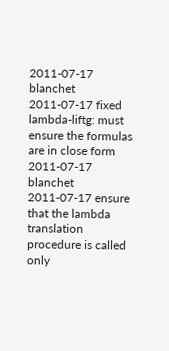2011-07-17 blanchet 2011-07-17 fixed lambda-liftg: must ensure the formulas are in close form
2011-07-17 blanchet 2011-07-17 ensure that the lambda translation procedure is called only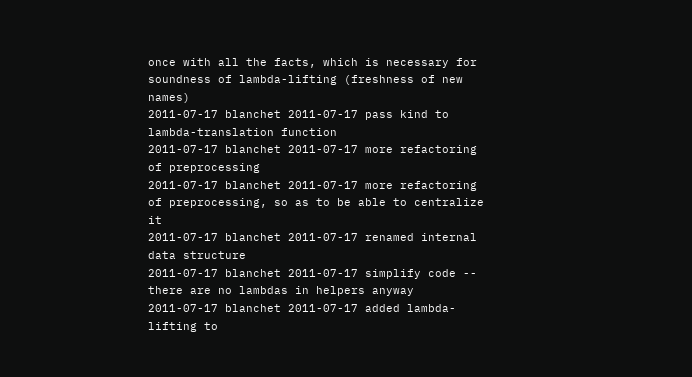once with all the facts, which is necessary for soundness of lambda-lifting (freshness of new names)
2011-07-17 blanchet 2011-07-17 pass kind to lambda-translation function
2011-07-17 blanchet 2011-07-17 more refactoring of preprocessing
2011-07-17 blanchet 2011-07-17 more refactoring of preprocessing, so as to be able to centralize it
2011-07-17 blanchet 2011-07-17 renamed internal data structure
2011-07-17 blanchet 2011-07-17 simplify code -- there are no lambdas in helpers anyway
2011-07-17 blanchet 2011-07-17 added lambda-lifting to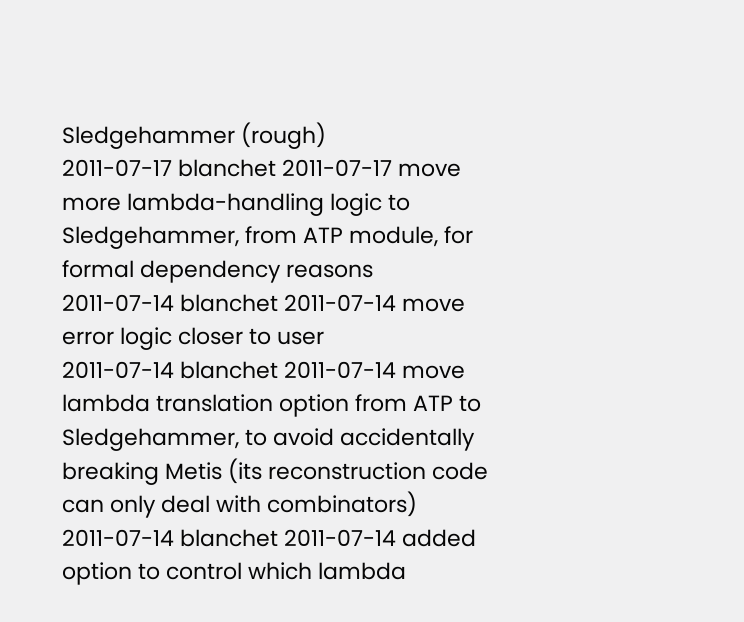Sledgehammer (rough)
2011-07-17 blanchet 2011-07-17 move more lambda-handling logic to Sledgehammer, from ATP module, for formal dependency reasons
2011-07-14 blanchet 2011-07-14 move error logic closer to user
2011-07-14 blanchet 2011-07-14 move lambda translation option from ATP to Sledgehammer, to avoid accidentally breaking Metis (its reconstruction code can only deal with combinators)
2011-07-14 blanchet 2011-07-14 added option to control which lambda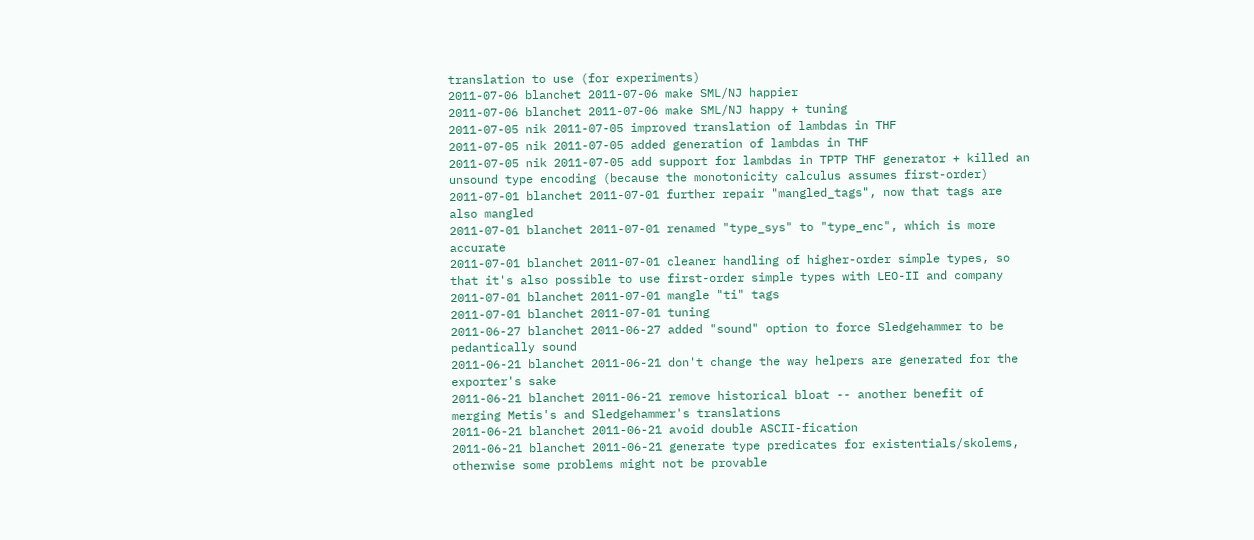translation to use (for experiments)
2011-07-06 blanchet 2011-07-06 make SML/NJ happier
2011-07-06 blanchet 2011-07-06 make SML/NJ happy + tuning
2011-07-05 nik 2011-07-05 improved translation of lambdas in THF
2011-07-05 nik 2011-07-05 added generation of lambdas in THF
2011-07-05 nik 2011-07-05 add support for lambdas in TPTP THF generator + killed an unsound type encoding (because the monotonicity calculus assumes first-order)
2011-07-01 blanchet 2011-07-01 further repair "mangled_tags", now that tags are also mangled
2011-07-01 blanchet 2011-07-01 renamed "type_sys" to "type_enc", which is more accurate
2011-07-01 blanchet 2011-07-01 cleaner handling of higher-order simple types, so that it's also possible to use first-order simple types with LEO-II and company
2011-07-01 blanchet 2011-07-01 mangle "ti" tags
2011-07-01 blanchet 2011-07-01 tuning
2011-06-27 blanchet 2011-06-27 added "sound" option to force Sledgehammer to be pedantically sound
2011-06-21 blanchet 2011-06-21 don't change the way helpers are generated for the exporter's sake
2011-06-21 blanchet 2011-06-21 remove historical bloat -- another benefit of merging Metis's and Sledgehammer's translations
2011-06-21 blanchet 2011-06-21 avoid double ASCII-fication
2011-06-21 blanchet 2011-06-21 generate type predicates for existentials/skolems, otherwise some problems might not be provable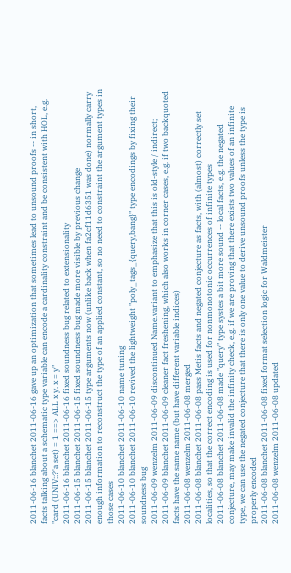2011-06-16 blanchet 2011-06-16 gave up an optimization that sometimes lead to unsound proofs -- in short, facts talking about a schematic type variable can encode a cardinality constraint and be consistent with HOL, e.g. "card (UNIV::?'a set) = 1 ==> ALL x y. x = y"
2011-06-16 blanchet 2011-06-16 fixed soundness bug related to extensionality
2011-06-15 blanchet 2011-06-15 fixed soundness bug made more visible by previous change
2011-06-15 blanchet 2011-06-15 type arguments now (unlike back when fa2cf11d6351 was done) normally carry enough information to reconstruct the type of an applied constant, so no need to constraint the argument types in those cases
2011-06-10 blanchet 2011-06-10 name tuning
2011-06-10 blanchet 2011-06-10 revived the lightweight "poly_tags_{query,bang}" type encodings by fixing their soundness bug
2011-06-09 wenzelm 2011-06-09 discontinued Name.variant to emphasize that this is old-style / indirect;
2011-06-09 blanchet 2011-06-09 cleaner fact freshening, which also works in corner cases, e.g. if two backquoted facts have the same name (but have different variable indices)
2011-06-08 wenzelm 2011-06-08 merged
2011-06-08 blanchet 2011-06-08 pass Metis facts and negated conjecture as facts, with (almost) correctly set localities, so that the correct encoding is used for nonmonotonic occurrences of infinite types
2011-06-08 blanchet 2011-06-08 made "query" type systes a bit more sound -- local facts, e.g. the negated conjecture, may make invalid the infinity check, e.g. if we are proving that there exists two values of an infinite type, we can use the negated conjecture that there is only one value to derive unsound proofs unless the type is properly encoded
2011-06-08 blanchet 2011-06-08 fixed format selection logic for Waldmeister
2011-06-08 wenzelm 2011-06-08 updated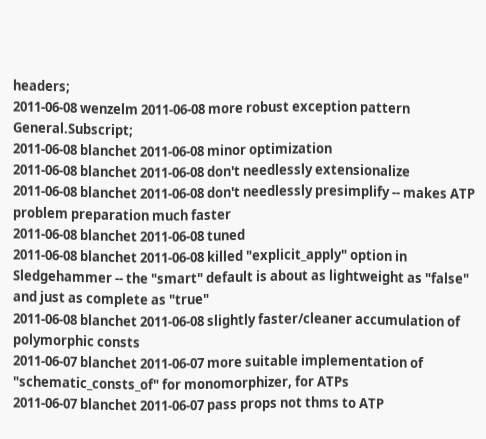headers;
2011-06-08 wenzelm 2011-06-08 more robust exception pattern General.Subscript;
2011-06-08 blanchet 2011-06-08 minor optimization
2011-06-08 blanchet 2011-06-08 don't needlessly extensionalize
2011-06-08 blanchet 2011-06-08 don't needlessly presimplify -- makes ATP problem preparation much faster
2011-06-08 blanchet 2011-06-08 tuned
2011-06-08 blanchet 2011-06-08 killed "explicit_apply" option in Sledgehammer -- the "smart" default is about as lightweight as "false" and just as complete as "true"
2011-06-08 blanchet 2011-06-08 slightly faster/cleaner accumulation of polymorphic consts
2011-06-07 blanchet 2011-06-07 more suitable implementation of "schematic_consts_of" for monomorphizer, for ATPs
2011-06-07 blanchet 2011-06-07 pass props not thms to ATP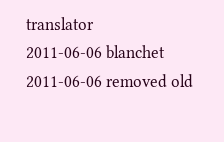translator
2011-06-06 blanchet 2011-06-06 removed old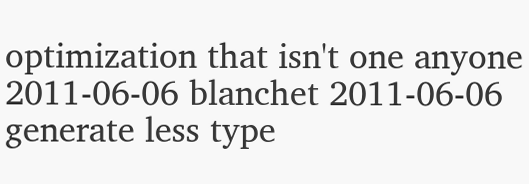optimization that isn't one anyone
2011-06-06 blanchet 2011-06-06 generate less type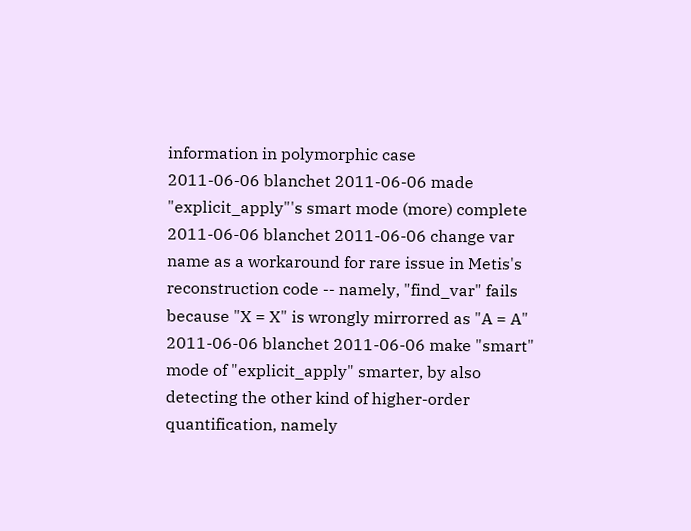information in polymorphic case
2011-06-06 blanchet 2011-06-06 made "explicit_apply"'s smart mode (more) complete
2011-06-06 blanchet 2011-06-06 change var name as a workaround for rare issue in Metis's reconstruction code -- namely, "find_var" fails because "X = X" is wrongly mirrorred as "A = A"
2011-06-06 blanchet 2011-06-06 make "smart" mode of "explicit_apply" smarter, by also detecting the other kind of higher-order quantification, namely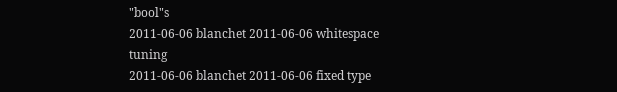"bool"s
2011-06-06 blanchet 2011-06-06 whitespace tuning
2011-06-06 blanchet 2011-06-06 fixed type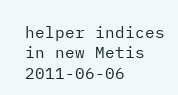helper indices in new Metis
2011-06-06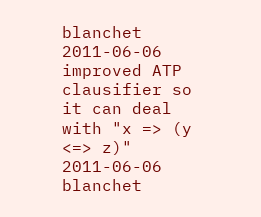blanchet 2011-06-06 improved ATP clausifier so it can deal with "x => (y <=> z)"
2011-06-06 blanchet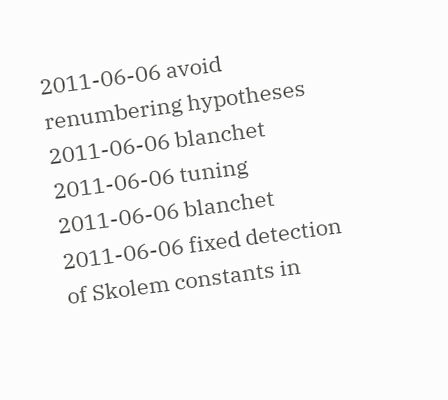2011-06-06 avoid renumbering hypotheses
2011-06-06 blanchet 2011-06-06 tuning
2011-06-06 blanchet 2011-06-06 fixed detection of Skolem constants in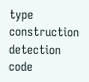type construction detection code